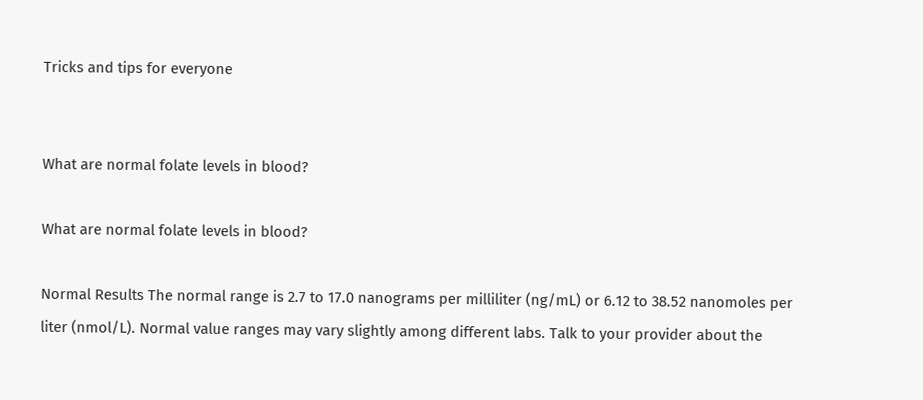Tricks and tips for everyone


What are normal folate levels in blood?

What are normal folate levels in blood?

Normal Results The normal range is 2.7 to 17.0 nanograms per milliliter (ng/mL) or 6.12 to 38.52 nanomoles per liter (nmol/L). Normal value ranges may vary slightly among different labs. Talk to your provider about the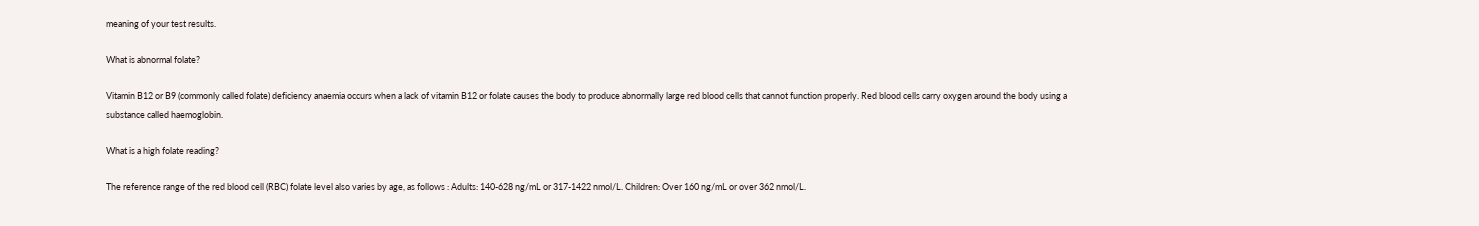meaning of your test results.

What is abnormal folate?

Vitamin B12 or B9 (commonly called folate) deficiency anaemia occurs when a lack of vitamin B12 or folate causes the body to produce abnormally large red blood cells that cannot function properly. Red blood cells carry oxygen around the body using a substance called haemoglobin.

What is a high folate reading?

The reference range of the red blood cell (RBC) folate level also varies by age, as follows : Adults: 140-628 ng/mL or 317-1422 nmol/L. Children: Over 160 ng/mL or over 362 nmol/L.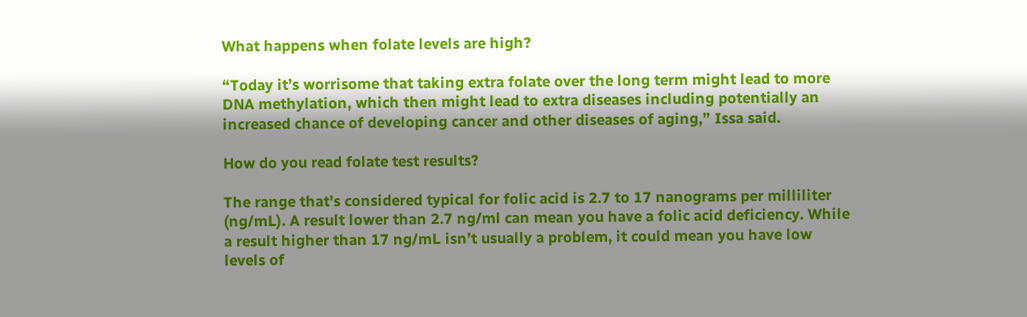What happens when folate levels are high?

“Today it’s worrisome that taking extra folate over the long term might lead to more DNA methylation, which then might lead to extra diseases including potentially an increased chance of developing cancer and other diseases of aging,” Issa said.

How do you read folate test results?

The range that’s considered typical for folic acid is 2.7 to 17 nanograms per milliliter (ng/mL). A result lower than 2.7 ng/ml can mean you have a folic acid deficiency. While a result higher than 17 ng/mL isn’t usually a problem, it could mean you have low levels of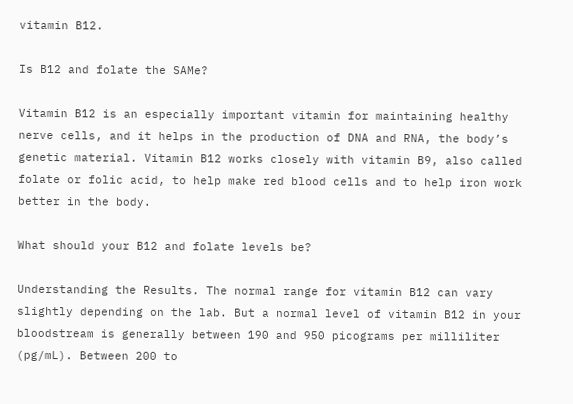vitamin B12.

Is B12 and folate the SAMe?

Vitamin B12 is an especially important vitamin for maintaining healthy nerve cells, and it helps in the production of DNA and RNA, the body’s genetic material. Vitamin B12 works closely with vitamin B9, also called folate or folic acid, to help make red blood cells and to help iron work better in the body.

What should your B12 and folate levels be?

Understanding the Results. The normal range for vitamin B12 can vary slightly depending on the lab. But a normal level of vitamin B12 in your bloodstream is generally between 190 and 950 picograms per milliliter (pg/mL). Between 200 to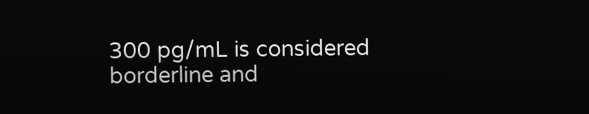300 pg/mL is considered borderline and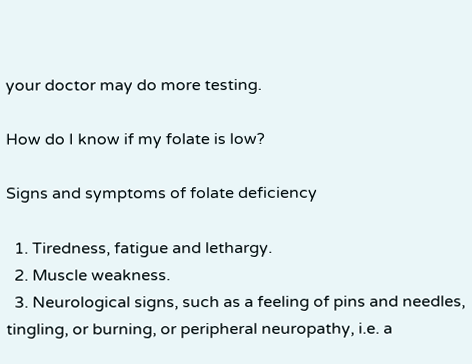your doctor may do more testing.

How do I know if my folate is low?

Signs and symptoms of folate deficiency

  1. Tiredness, fatigue and lethargy.
  2. Muscle weakness.
  3. Neurological signs, such as a feeling of pins and needles, tingling, or burning, or peripheral neuropathy, i.e. a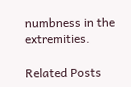numbness in the extremities.

Related Posts